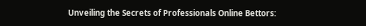Unveiling the Secrets of Professionals Online Bettors: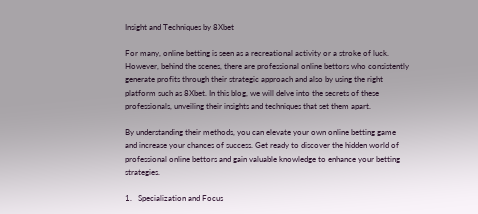Insight and Techniques by 8Xbet

For many, online betting is seen as a recreational activity or a stroke of luck. However, behind the scenes, there are professional online bettors who consistently generate profits through their strategic approach and also by using the right platform such as 8Xbet. In this blog, we will delve into the secrets of these professionals, unveiling their insights and techniques that set them apart.

By understanding their methods, you can elevate your own online betting game and increase your chances of success. Get ready to discover the hidden world of professional online bettors and gain valuable knowledge to enhance your betting strategies.

1.   Specialization and Focus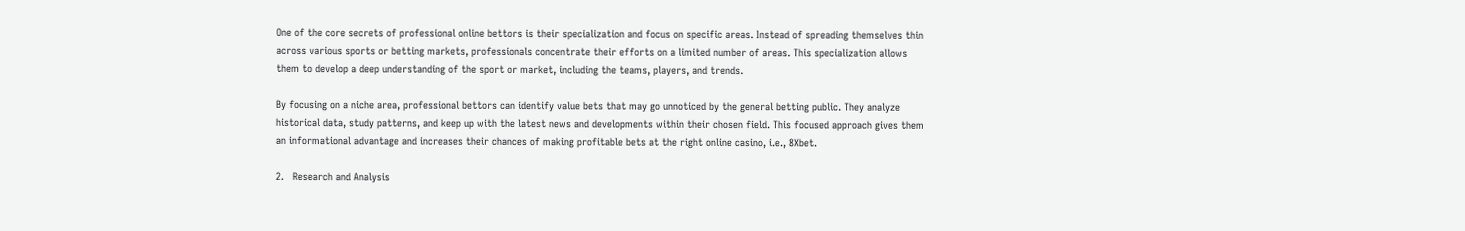One of the core secrets of professional online bettors is their specialization and focus on specific areas. Instead of spreading themselves thin across various sports or betting markets, professionals concentrate their efforts on a limited number of areas. This specialization allows them to develop a deep understanding of the sport or market, including the teams, players, and trends.

By focusing on a niche area, professional bettors can identify value bets that may go unnoticed by the general betting public. They analyze historical data, study patterns, and keep up with the latest news and developments within their chosen field. This focused approach gives them an informational advantage and increases their chances of making profitable bets at the right online casino, i.e., 8Xbet.

2.   Research and Analysis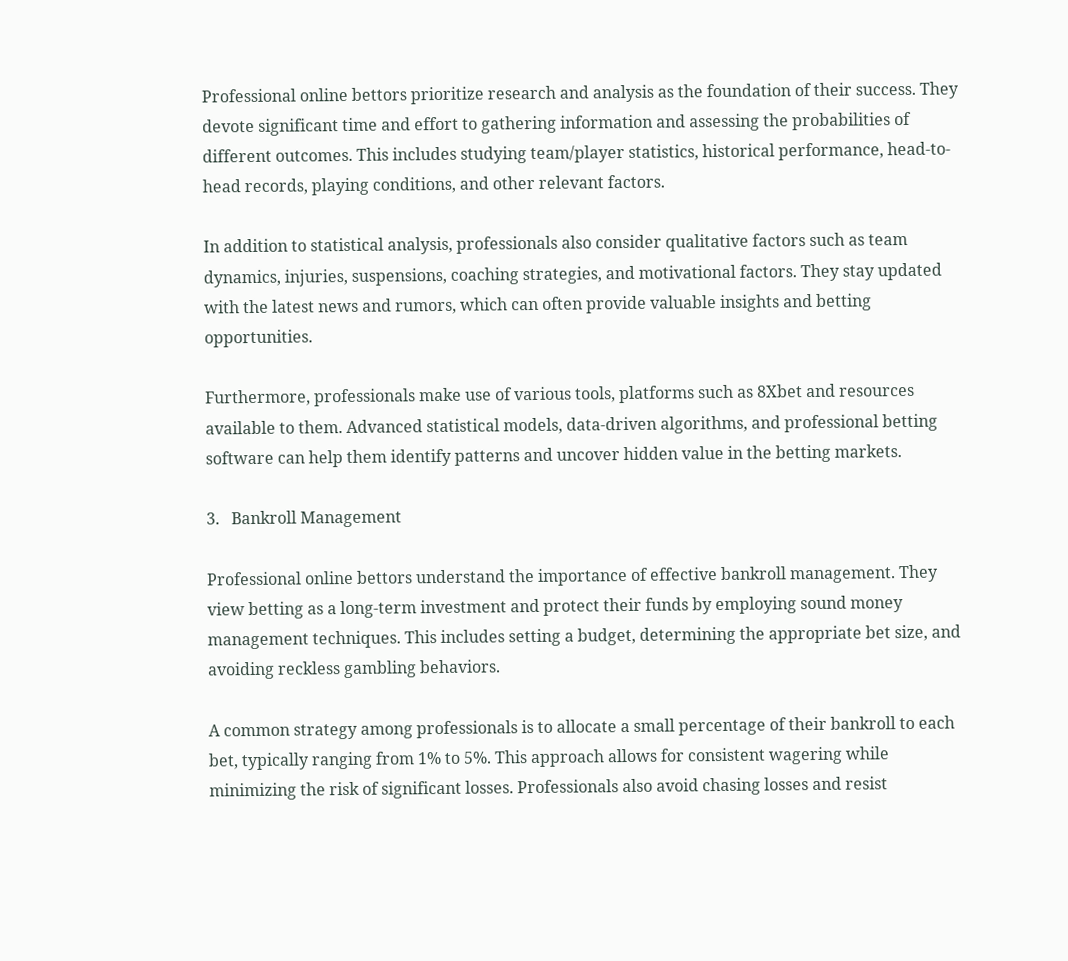Professional online bettors prioritize research and analysis as the foundation of their success. They devote significant time and effort to gathering information and assessing the probabilities of different outcomes. This includes studying team/player statistics, historical performance, head-to-head records, playing conditions, and other relevant factors.

In addition to statistical analysis, professionals also consider qualitative factors such as team dynamics, injuries, suspensions, coaching strategies, and motivational factors. They stay updated with the latest news and rumors, which can often provide valuable insights and betting opportunities.

Furthermore, professionals make use of various tools, platforms such as 8Xbet and resources available to them. Advanced statistical models, data-driven algorithms, and professional betting software can help them identify patterns and uncover hidden value in the betting markets.

3.   Bankroll Management

Professional online bettors understand the importance of effective bankroll management. They view betting as a long-term investment and protect their funds by employing sound money management techniques. This includes setting a budget, determining the appropriate bet size, and avoiding reckless gambling behaviors.

A common strategy among professionals is to allocate a small percentage of their bankroll to each bet, typically ranging from 1% to 5%. This approach allows for consistent wagering while minimizing the risk of significant losses. Professionals also avoid chasing losses and resist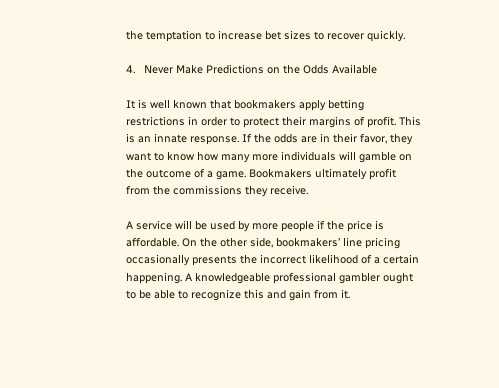the temptation to increase bet sizes to recover quickly.

4.   Never Make Predictions on the Odds Available

It is well known that bookmakers apply betting restrictions in order to protect their margins of profit. This is an innate response. If the odds are in their favor, they want to know how many more individuals will gamble on the outcome of a game. Bookmakers ultimately profit from the commissions they receive.

A service will be used by more people if the price is affordable. On the other side, bookmakers’ line pricing occasionally presents the incorrect likelihood of a certain happening. A knowledgeable professional gambler ought to be able to recognize this and gain from it.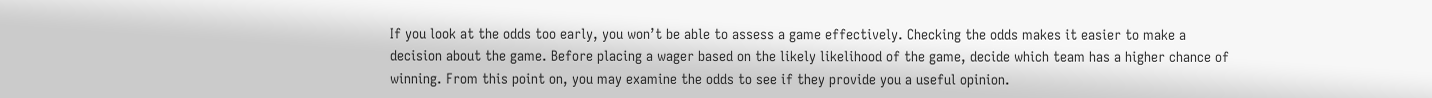If you look at the odds too early, you won’t be able to assess a game effectively. Checking the odds makes it easier to make a decision about the game. Before placing a wager based on the likely likelihood of the game, decide which team has a higher chance of winning. From this point on, you may examine the odds to see if they provide you a useful opinion.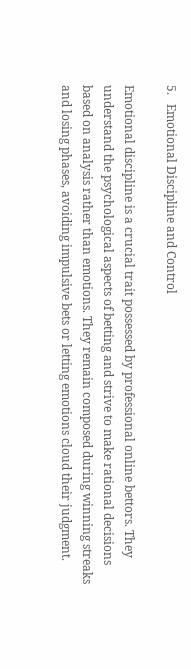5.   Emotional Discipline and Control

Emotional discipline is a crucial trait possessed by professional online bettors. They understand the psychological aspects of betting and strive to make rational decisions based on analysis rather than emotions. They remain composed during winning streaks and losing phases, avoiding impulsive bets or letting emotions cloud their judgment.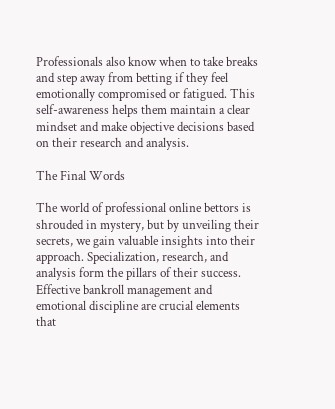Professionals also know when to take breaks and step away from betting if they feel emotionally compromised or fatigued. This self-awareness helps them maintain a clear mindset and make objective decisions based on their research and analysis.

The Final Words

The world of professional online bettors is shrouded in mystery, but by unveiling their secrets, we gain valuable insights into their approach. Specialization, research, and analysis form the pillars of their success. Effective bankroll management and emotional discipline are crucial elements that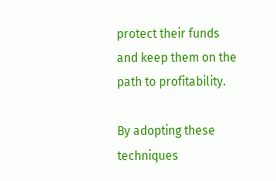protect their funds and keep them on the path to profitability.

By adopting these techniques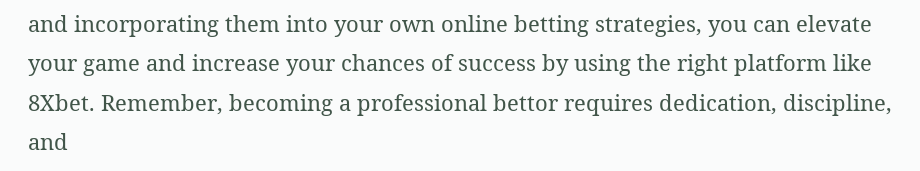and incorporating them into your own online betting strategies, you can elevate your game and increase your chances of success by using the right platform like 8Xbet. Remember, becoming a professional bettor requires dedication, discipline, and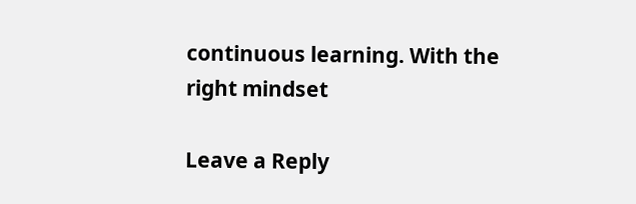continuous learning. With the right mindset

Leave a Reply